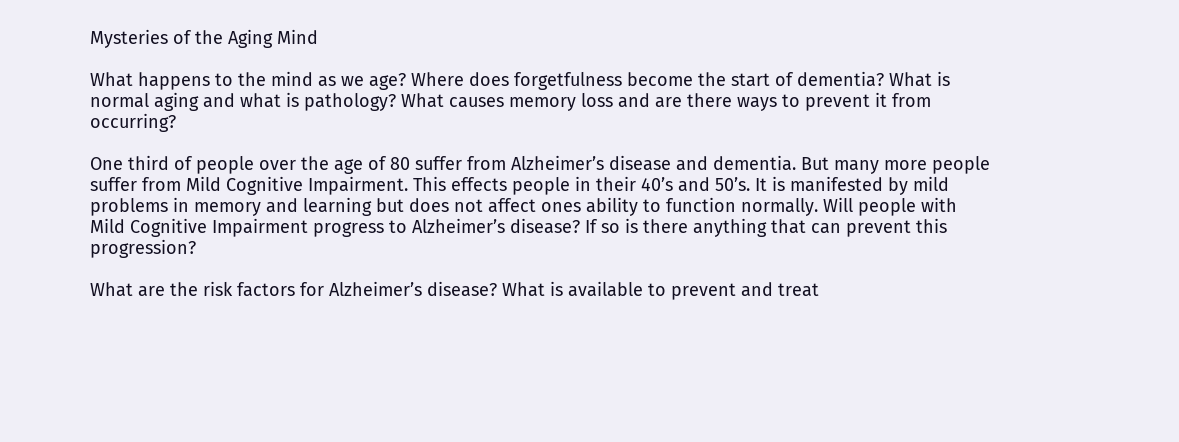Mysteries of the Aging Mind

What happens to the mind as we age? Where does forgetfulness become the start of dementia? What is normal aging and what is pathology? What causes memory loss and are there ways to prevent it from occurring?

One third of people over the age of 80 suffer from Alzheimer’s disease and dementia. But many more people suffer from Mild Cognitive Impairment. This effects people in their 40’s and 50’s. It is manifested by mild problems in memory and learning but does not affect ones ability to function normally. Will people with Mild Cognitive Impairment progress to Alzheimer’s disease? If so is there anything that can prevent this progression?

What are the risk factors for Alzheimer’s disease? What is available to prevent and treat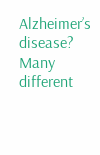Alzheimer’s disease? Many different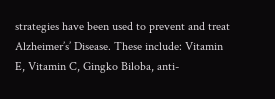strategies have been used to prevent and treat Alzheimer’s’ Disease. These include: Vitamin E, Vitamin C, Gingko Biloba, anti-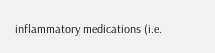inflammatory medications (i.e.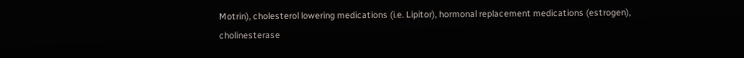Motrin), cholesterol lowering medications (i.e. Lipitor), hormonal replacement medications (estrogen), cholinesterase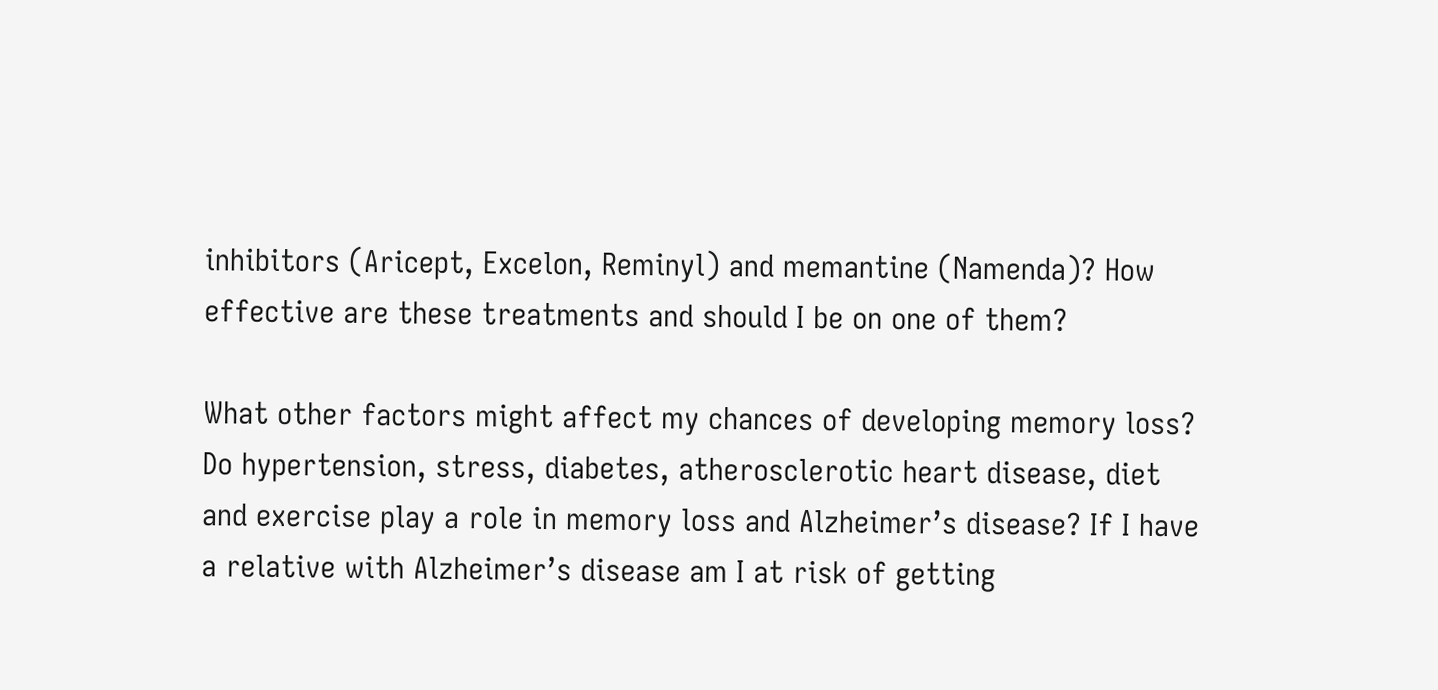inhibitors (Aricept, Excelon, Reminyl) and memantine (Namenda)? How effective are these treatments and should I be on one of them?

What other factors might affect my chances of developing memory loss? Do hypertension, stress, diabetes, atherosclerotic heart disease, diet and exercise play a role in memory loss and Alzheimer’s disease? If I have a relative with Alzheimer’s disease am I at risk of getting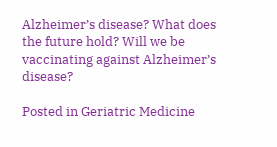Alzheimer’s disease? What does the future hold? Will we be vaccinating against Alzheimer’s disease?

Posted in Geriatric Medicine